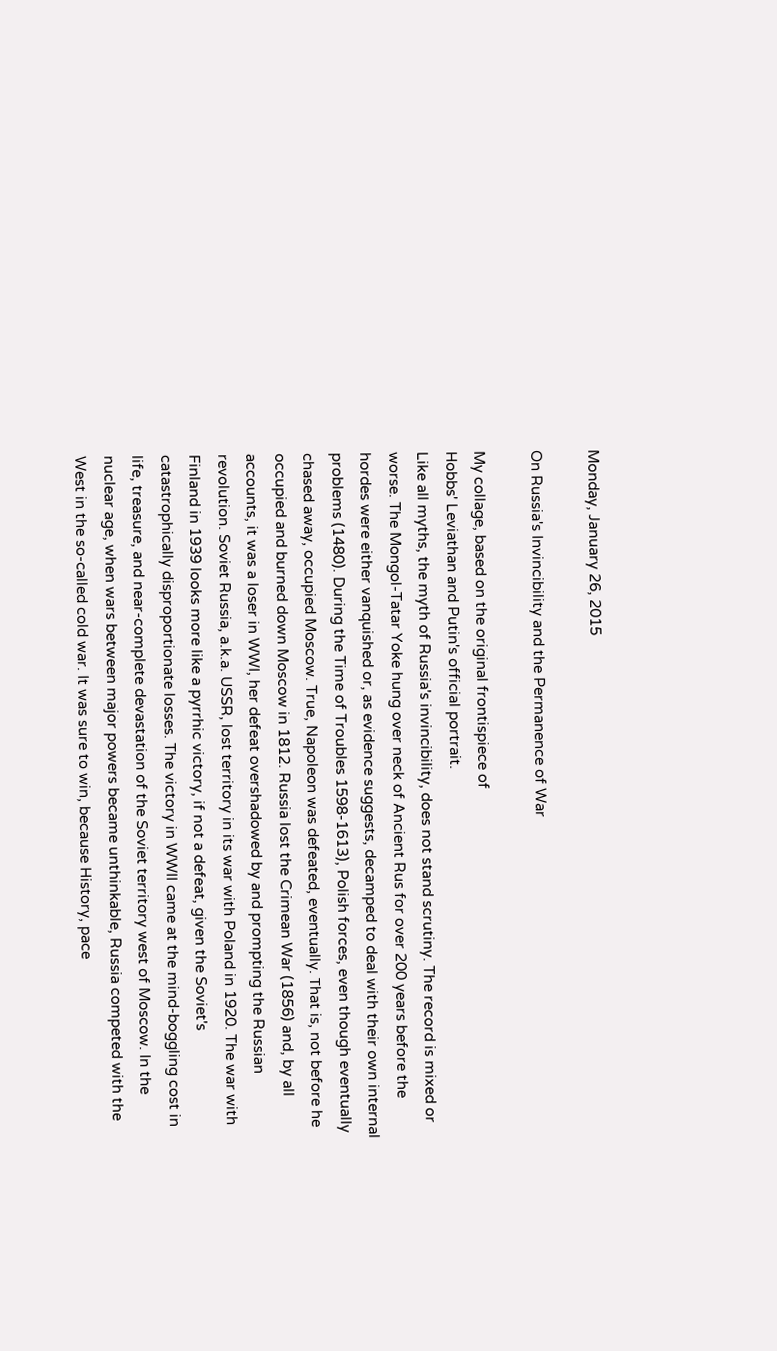Monday, January 26, 2015

On Russia's Invincibility and the Permanence of War

My collage, based on the original frontispiece of
Hobbs' Leviathan and Putin's official portrait.
Like all myths, the myth of Russia's invincibility, does not stand scrutiny. The record is mixed or worse. The Mongol-Tatar Yoke hung over neck of Ancient Rus for over 200 years before the hordes were either vanquished or, as evidence suggests, decamped to deal with their own internal problems (1480). During the Time of Troubles 1598-1613), Polish forces, even though eventually chased away, occupied Moscow. True, Napoleon was defeated, eventually. Тhat is, not before he occupied and burned down Moscow in 1812. Russia lost the Crimean War (1856) and, by all accounts, it was a loser in WWI, her defeat overshadowed by and prompting the Russian revolution. Soviet Russia, a.k.a. USSR, lost territory in its war with Poland in 1920. The war with Finland in 1939 looks more like a pyrrhic victory, if not a defeat, given the Soviet's catastrophically disproportionate losses. The victory in WWII came at the mind-boggling cost in life, treasure, and near-complete devastation of the Soviet territory west of Moscow. In the nuclear age, when wars between major powers became unthinkable, Russia competed with the West in the so-called cold war. It was sure to win, because History, pace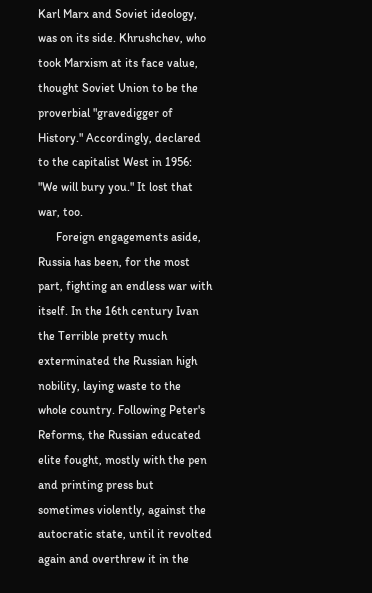Karl Marx and Soviet ideology, was on its side. Khrushchev, who took Marxism at its face value, thought Soviet Union to be the proverbial "gravedigger of History." Accordingly, declared to the capitalist West in 1956: "We will bury you." It lost that war, too.
      Foreign engagements aside, Russia has been, for the most part, fighting an endless war with itself. In the 16th century Ivan the Terrible pretty much exterminated the Russian high nobility, laying waste to the whole country. Following Peter's Reforms, the Russian educated elite fought, mostly with the pen and printing press but sometimes violently, against the autocratic state, until it revolted again and overthrew it in the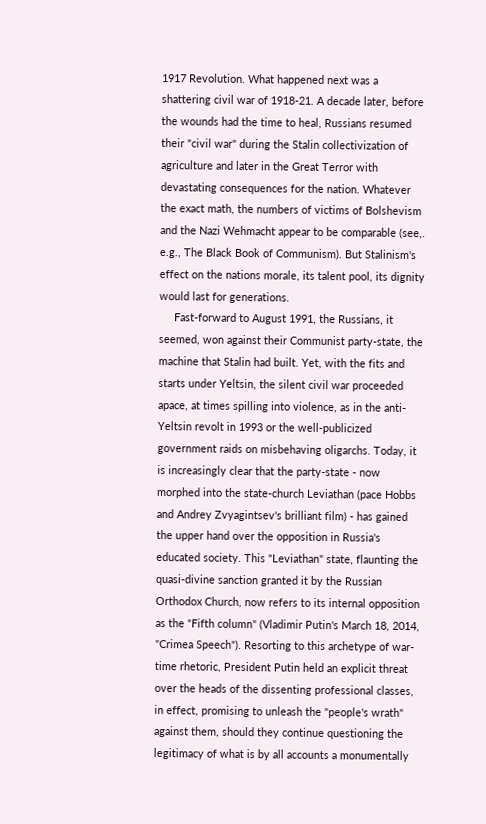1917 Revolution. What happened next was a shattering civil war of 1918-21. A decade later, before the wounds had the time to heal, Russians resumed their "civil war" during the Stalin collectivization of agriculture and later in the Great Terror with devastating consequences for the nation. Whatever the exact math, the numbers of victims of Bolshevism and the Nazi Wehmacht appear to be comparable (see,. e.g., The Black Book of Communism). But Stalinism's effect on the nations morale, its talent pool, its dignity would last for generations.
     Fast-forward to August 1991, the Russians, it seemed, won against their Communist party-state, the machine that Stalin had built. Yet, with the fits and starts under Yeltsin, the silent civil war proceeded apace, at times spilling into violence, as in the anti-Yeltsin revolt in 1993 or the well-publicized government raids on misbehaving oligarchs. Today, it is increasingly clear that the party-state - now morphed into the state-church Leviathan (pace Hobbs and Andrey Zvyagintsev's brilliant film) - has gained the upper hand over the opposition in Russia's educated society. This "Leviathan" state, flaunting the quasi-divine sanction granted it by the Russian Orthodox Church, now refers to its internal opposition as the "Fifth column" (Vladimir Putin's March 18, 2014, "Crimea Speech"). Resorting to this archetype of war-time rhetoric, President Putin held an explicit threat over the heads of the dissenting professional classes, in effect, promising to unleash the "people's wrath" against them, should they continue questioning the legitimacy of what is by all accounts a monumentally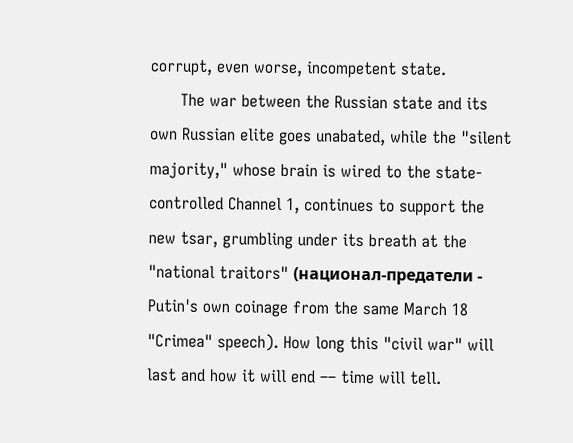corrupt, even worse, incompetent state.
      The war between the Russian state and its own Russian elite goes unabated, while the "silent majority," whose brain is wired to the state-controlled Channel 1, continues to support the new tsar, grumbling under its breath at the "national traitors" (национал-предатели - Putin's own coinage from the same March 18 "Crimea" speech). How long this "civil war" will last and how it will end –– time will tell.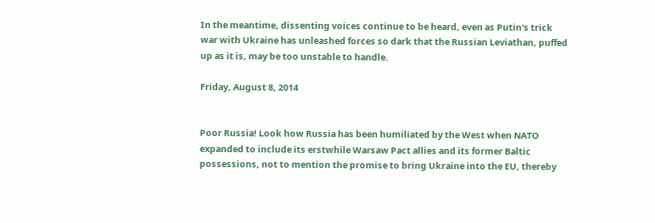In the meantime, dissenting voices continue to be heard, even as Putin's trick war with Ukraine has unleashed forces so dark that the Russian Leviathan, puffed up as it is, may be too unstable to handle.

Friday, August 8, 2014


Poor Russia! Look how Russia has been humiliated by the West when NATO expanded to include its erstwhile Warsaw Pact allies and its former Baltic possessions, not to mention the promise to bring Ukraine into the EU, thereby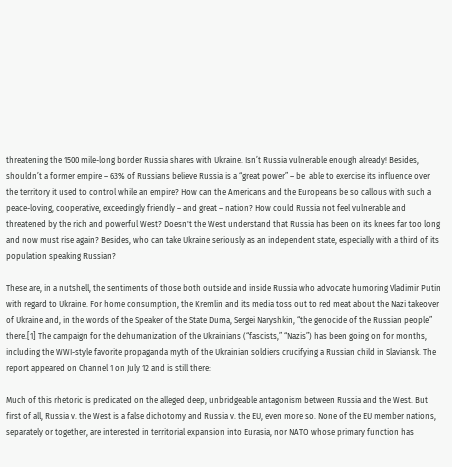threatening the 1500 mile-long border Russia shares with Ukraine. Isn’t Russia vulnerable enough already! Besides, shouldn’t a former empire – 63% of Russians believe Russia is a “great power” – be  able to exercise its influence over the territory it used to control while an empire? How can the Americans and the Europeans be so callous with such a peace-loving, cooperative, exceedingly friendly – and great – nation? How could Russia not feel vulnerable and threatened by the rich and powerful West? Doesn't the West understand that Russia has been on its knees far too long and now must rise again? Besides, who can take Ukraine seriously as an independent state, especially with a third of its population speaking Russian?

These are, in a nutshell, the sentiments of those both outside and inside Russia who advocate humoring Vladimir Putin with regard to Ukraine. For home consumption, the Kremlin and its media toss out to red meat about the Nazi takeover of Ukraine and, in the words of the Speaker of the State Duma, Sergei Naryshkin, “the genocide of the Russian people” there.[1] The campaign for the dehumanization of the Ukrainians (“fascists,” “Nazis”) has been going on for months, including the WWI-style favorite propaganda myth of the Ukrainian soldiers crucifying a Russian child in Slaviansk. The report appeared on Channel 1 on July 12 and is still there:

Much of this rhetoric is predicated on the alleged deep, unbridgeable antagonism between Russia and the West. But first of all, Russia v. the West is a false dichotomy and Russia v. the EU, even more so. None of the EU member nations, separately or together, are interested in territorial expansion into Eurasia, nor NATO whose primary function has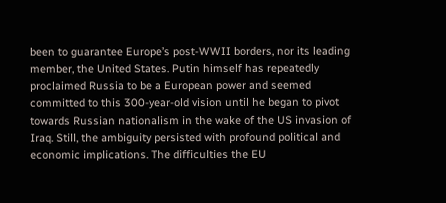been to guarantee Europe’s post-WWII borders, nor its leading member, the United States. Putin himself has repeatedly proclaimed Russia to be a European power and seemed committed to this 300-year-old vision until he began to pivot towards Russian nationalism in the wake of the US invasion of Iraq. Still, the ambiguity persisted with profound political and economic implications. The difficulties the EU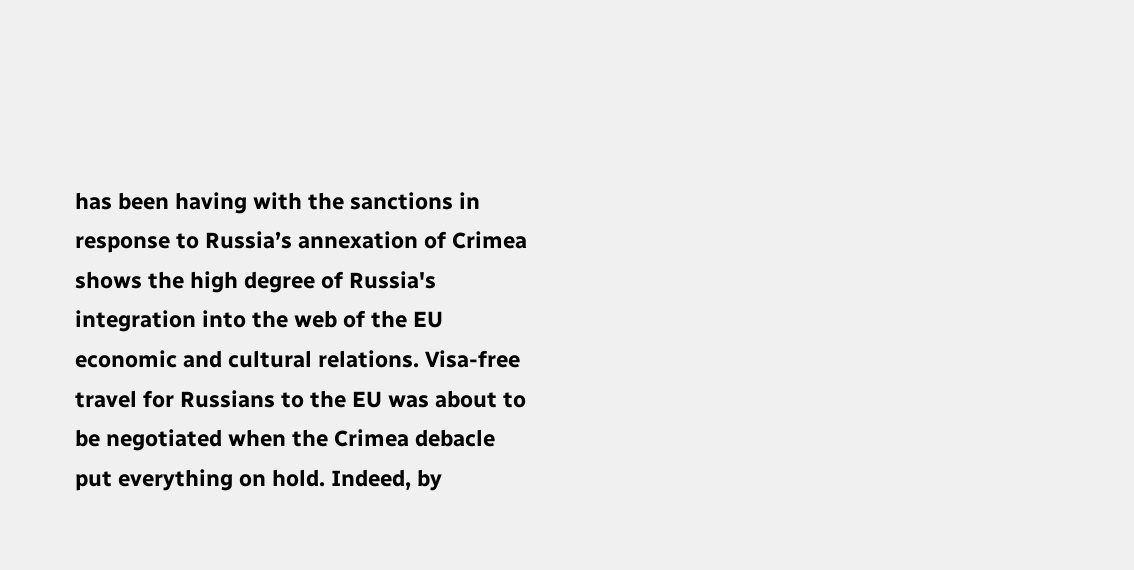has been having with the sanctions in response to Russia’s annexation of Crimea shows the high degree of Russia's integration into the web of the EU economic and cultural relations. Visa-free travel for Russians to the EU was about to be negotiated when the Crimea debacle put everything on hold. Indeed, by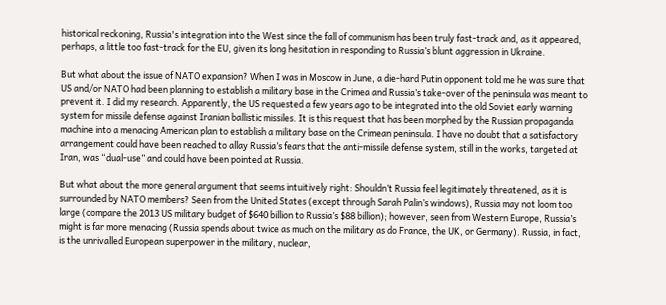historical reckoning, Russia's integration into the West since the fall of communism has been truly fast-track and, as it appeared, perhaps, a little too fast-track for the EU, given its long hesitation in responding to Russia’s blunt aggression in Ukraine.

But what about the issue of NATO expansion? When I was in Moscow in June, a die-hard Putin opponent told me he was sure that US and/or NATO had been planning to establish a military base in the Crimea and Russia’s take-over of the peninsula was meant to prevent it. I did my research. Apparently, the US requested a few years ago to be integrated into the old Soviet early warning system for missile defense against Iranian ballistic missiles. It is this request that has been morphed by the Russian propaganda machine into a menacing American plan to establish a military base on the Crimean peninsula. I have no doubt that a satisfactory arrangement could have been reached to allay Russia’s fears that the anti-missile defense system, still in the works, targeted at Iran, was “dual-use” and could have been pointed at Russia.

But what about the more general argument that seems intuitively right: Shouldn’t Russia feel legitimately threatened, as it is surrounded by NATO members? Seen from the United States (except through Sarah Palin’s windows), Russia may not loom too large (compare the 2013 US military budget of $640 billion to Russia’s $88 billion); however, seen from Western Europe, Russia’s might is far more menacing (Russia spends about twice as much on the military as do France, the UK, or Germany). Russia, in fact, is the unrivalled European superpower in the military, nuclear,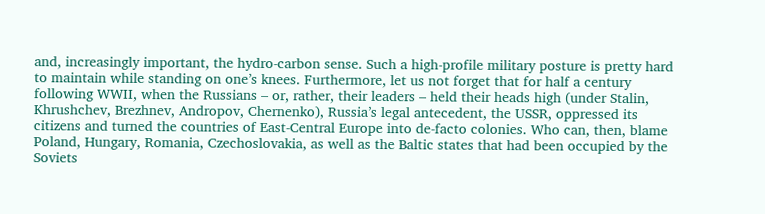and, increasingly important, the hydro-carbon sense. Such a high-profile military posture is pretty hard to maintain while standing on one’s knees. Furthermore, let us not forget that for half a century following WWII, when the Russians – or, rather, their leaders – held their heads high (under Stalin, Khrushchev, Brezhnev, Andropov, Chernenko), Russia’s legal antecedent, the USSR, oppressed its citizens and turned the countries of East-Central Europe into de-facto colonies. Who can, then, blame Poland, Hungary, Romania, Czechoslovakia, as well as the Baltic states that had been occupied by the Soviets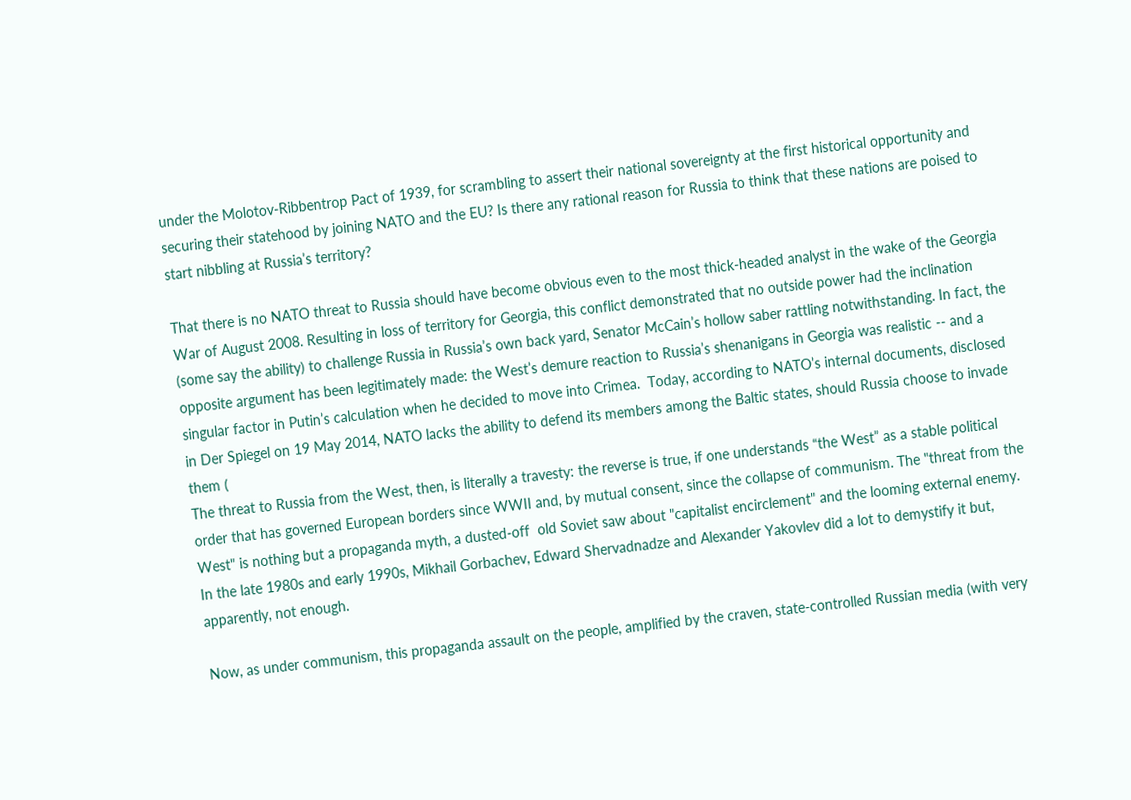under the Molotov-Ribbentrop Pact of 1939, for scrambling to assert their national sovereignty at the first historical opportunity and securing their statehood by joining NATO and the EU? Is there any rational reason for Russia to think that these nations are poised to start nibbling at Russia’s territory?

That there is no NATO threat to Russia should have become obvious even to the most thick-headed analyst in the wake of the Georgia War of August 2008. Resulting in loss of territory for Georgia, this conflict demonstrated that no outside power had the inclination (some say the ability) to challenge Russia in Russia’s own back yard, Senator McCain’s hollow saber rattling notwithstanding. In fact, the opposite argument has been legitimately made: the West’s demure reaction to Russia’s shenanigans in Georgia was realistic -- and a singular factor in Putin’s calculation when he decided to move into Crimea.  Today, according to NATO’s internal documents, disclosed in Der Spiegel on 19 May 2014, NATO lacks the ability to defend its members among the Baltic states, should Russia choose to invade them (
The threat to Russia from the West, then, is literally a travesty: the reverse is true, if one understands “the West” as a stable political order that has governed European borders since WWII and, by mutual consent, since the collapse of communism. The "threat from the West" is nothing but a propaganda myth, a dusted-off  old Soviet saw about "capitalist encirclement" and the looming external enemy. In the late 1980s and early 1990s, Mikhail Gorbachev, Edward Shervadnadze and Alexander Yakovlev did a lot to demystify it but, apparently, not enough.

Now, as under communism, this propaganda assault on the people, amplified by the craven, state-controlled Russian media (with very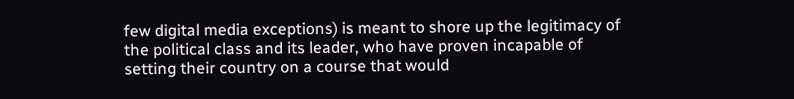few digital media exceptions) is meant to shore up the legitimacy of the political class and its leader, who have proven incapable of setting their country on a course that would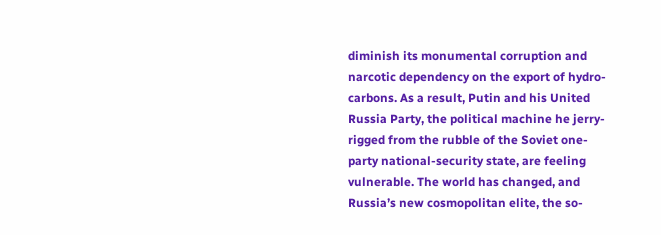diminish its monumental corruption and narcotic dependency on the export of hydro-carbons. As a result, Putin and his United Russia Party, the political machine he jerry-rigged from the rubble of the Soviet one-party national-security state, are feeling vulnerable. The world has changed, and Russia’s new cosmopolitan elite, the so-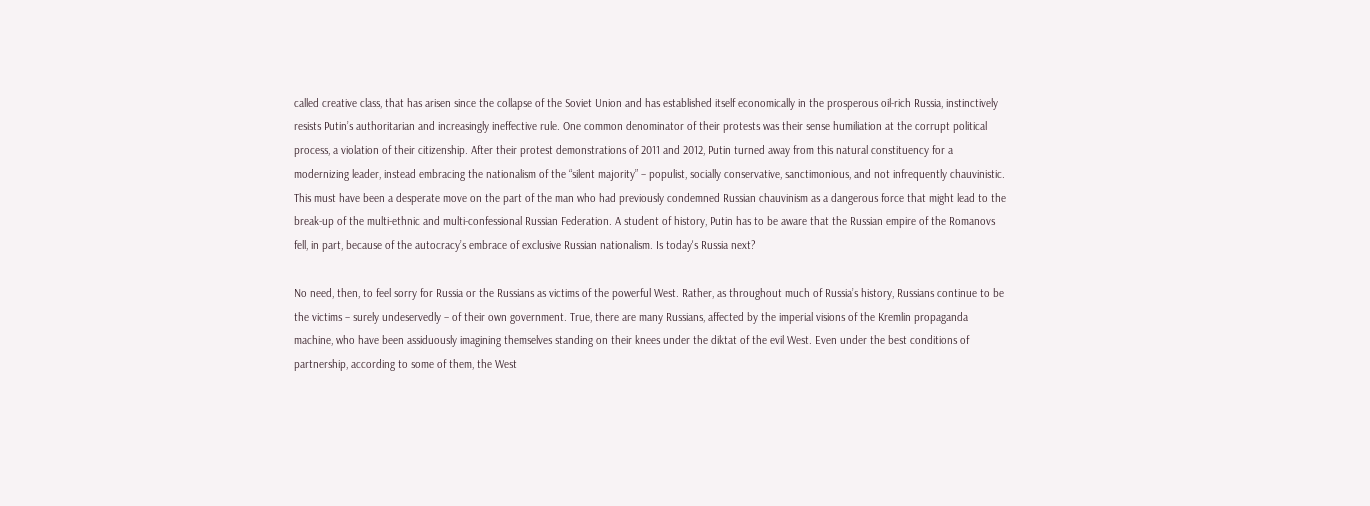called creative class, that has arisen since the collapse of the Soviet Union and has established itself economically in the prosperous oil-rich Russia, instinctively resists Putin’s authoritarian and increasingly ineffective rule. One common denominator of their protests was their sense humiliation at the corrupt political process, a violation of their citizenship. After their protest demonstrations of 2011 and 2012, Putin turned away from this natural constituency for a modernizing leader, instead embracing the nationalism of the “silent majority” – populist, socially conservative, sanctimonious, and not infrequently chauvinistic. This must have been a desperate move on the part of the man who had previously condemned Russian chauvinism as a dangerous force that might lead to the break-up of the multi-ethnic and multi-confessional Russian Federation. A student of history, Putin has to be aware that the Russian empire of the Romanovs fell, in part, because of the autocracy’s embrace of exclusive Russian nationalism. Is today's Russia next?

No need, then, to feel sorry for Russia or the Russians as victims of the powerful West. Rather, as throughout much of Russia’s history, Russians continue to be the victims – surely undeservedly – of their own government. True, there are many Russians, affected by the imperial visions of the Kremlin propaganda machine, who have been assiduously imagining themselves standing on their knees under the diktat of the evil West. Even under the best conditions of partnership, according to some of them, the West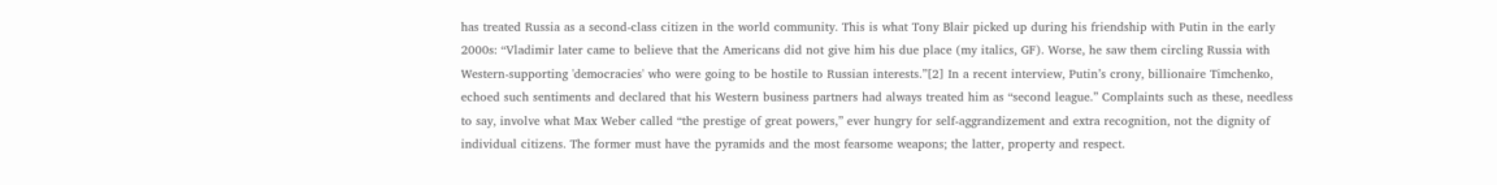has treated Russia as a second-class citizen in the world community. This is what Tony Blair picked up during his friendship with Putin in the early 2000s: “Vladimir later came to believe that the Americans did not give him his due place (my italics, GF). Worse, he saw them circling Russia with Western-supporting 'democracies' who were going to be hostile to Russian interests.”[2] In a recent interview, Putin’s crony, billionaire Timchenko, echoed such sentiments and declared that his Western business partners had always treated him as “second league.” Complaints such as these, needless to say, involve what Max Weber called “the prestige of great powers,” ever hungry for self-aggrandizement and extra recognition, not the dignity of individual citizens. The former must have the pyramids and the most fearsome weapons; the latter, property and respect.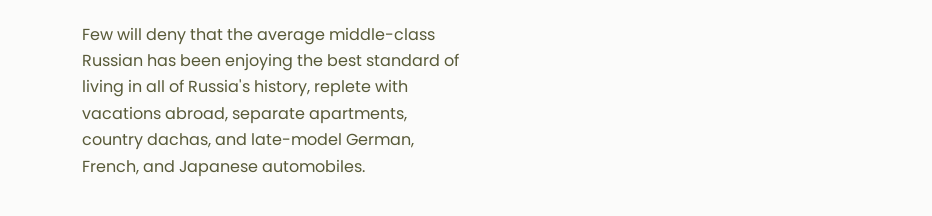Few will deny that the average middle-class Russian has been enjoying the best standard of living in all of Russia's history, replete with vacations abroad, separate apartments, country dachas, and late-model German, French, and Japanese automobiles.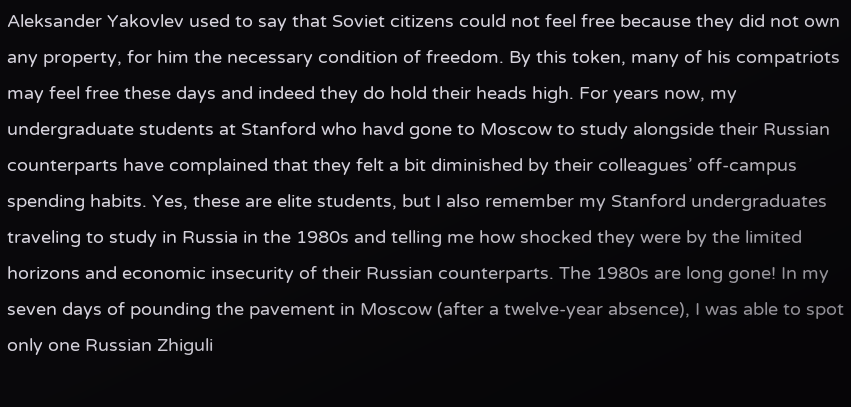Aleksander Yakovlev used to say that Soviet citizens could not feel free because they did not own any property, for him the necessary condition of freedom. By this token, many of his compatriots may feel free these days and indeed they do hold their heads high. For years now, my undergraduate students at Stanford who havd gone to Moscow to study alongside their Russian counterparts have complained that they felt a bit diminished by their colleagues’ off-campus spending habits. Yes, these are elite students, but I also remember my Stanford undergraduates traveling to study in Russia in the 1980s and telling me how shocked they were by the limited horizons and economic insecurity of their Russian counterparts. The 1980s are long gone! In my seven days of pounding the pavement in Moscow (after a twelve-year absence), I was able to spot only one Russian Zhiguli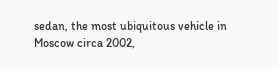sedan, the most ubiquitous vehicle in Moscow circa 2002,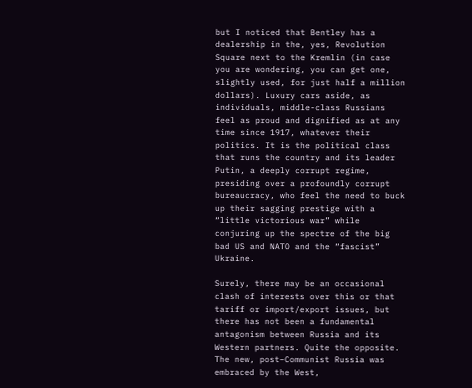but I noticed that Bentley has a  dealership in the, yes, Revolution Square next to the Kremlin (in case you are wondering, you can get one, slightly used, for just half a million dollars). Luxury cars aside, as individuals, middle-class Russians feel as proud and dignified as at any time since 1917, whatever their politics. It is the political class that runs the country and its leader Putin, a deeply corrupt regime, presiding over a profoundly corrupt bureaucracy, who feel the need to buck up their sagging prestige with a “little victorious war” while conjuring up the spectre of the big bad US and NATO and the “fascist” Ukraine.

Surely, there may be an occasional clash of interests over this or that tariff or import/export issues, but there has not been a fundamental antagonism between Russia and its Western partners. Quite the opposite. The new, post–Communist Russia was embraced by the West,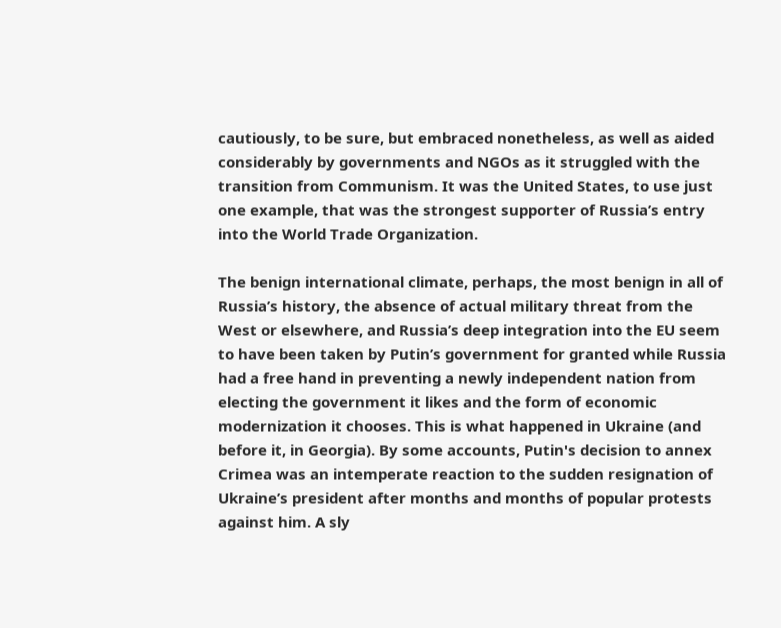cautiously, to be sure, but embraced nonetheless, as well as aided considerably by governments and NGOs as it struggled with the transition from Communism. It was the United States, to use just one example, that was the strongest supporter of Russia’s entry into the World Trade Organization.

The benign international climate, perhaps, the most benign in all of Russia’s history, the absence of actual military threat from the West or elsewhere, and Russia’s deep integration into the EU seem to have been taken by Putin’s government for granted while Russia had a free hand in preventing a newly independent nation from electing the government it likes and the form of economic modernization it chooses. This is what happened in Ukraine (and before it, in Georgia). By some accounts, Putin's decision to annex Crimea was an intemperate reaction to the sudden resignation of Ukraine’s president after months and months of popular protests against him. A sly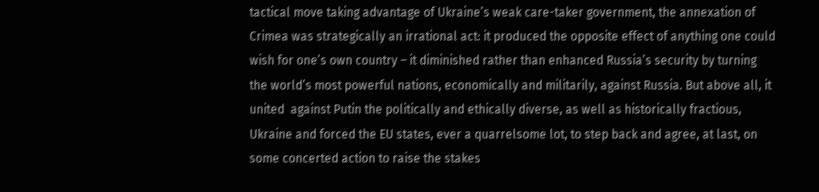tactical move taking advantage of Ukraine’s weak care-taker government, the annexation of Crimea was strategically an irrational act: it produced the opposite effect of anything one could wish for one’s own country – it diminished rather than enhanced Russia’s security by turning the world’s most powerful nations, economically and militarily, against Russia. But above all, it united  against Putin the politically and ethically diverse, as well as historically fractious, Ukraine and forced the EU states, ever a quarrelsome lot, to step back and agree, at last, on some concerted action to raise the stakes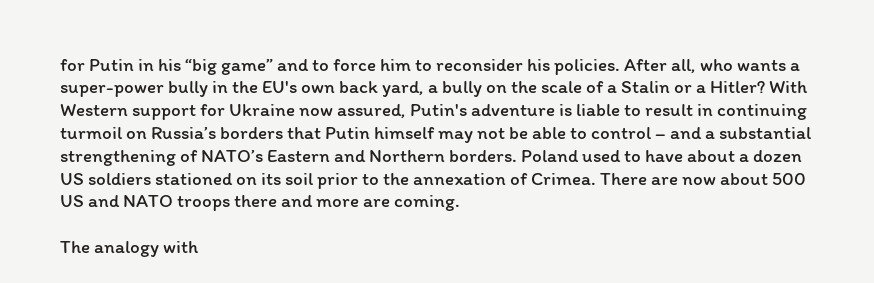for Putin in his “big game” and to force him to reconsider his policies. After all, who wants a super-power bully in the EU's own back yard, a bully on the scale of a Stalin or a Hitler? With Western support for Ukraine now assured, Putin's adventure is liable to result in continuing turmoil on Russia’s borders that Putin himself may not be able to control – and a substantial strengthening of NATO’s Eastern and Northern borders. Poland used to have about a dozen US soldiers stationed on its soil prior to the annexation of Crimea. There are now about 500 US and NATO troops there and more are coming.

The analogy with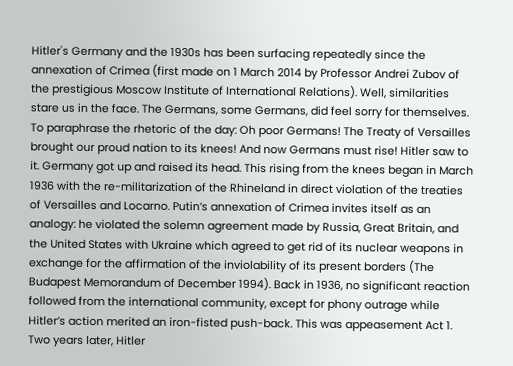Hitler's Germany and the 1930s has been surfacing repeatedly since the annexation of Crimea (first made on 1 March 2014 by Professor Andrei Zubov of the prestigious Moscow Institute of International Relations). Well, similarities stare us in the face. The Germans, some Germans, did feel sorry for themselves. To paraphrase the rhetoric of the day: Oh poor Germans! The Treaty of Versailles brought our proud nation to its knees! And now Germans must rise! Hitler saw to it. Germany got up and raised its head. This rising from the knees began in March 1936 with the re-militarization of the Rhineland in direct violation of the treaties of Versailles and Locarno. Putin’s annexation of Crimea invites itself as an analogy: he violated the solemn agreement made by Russia, Great Britain, and the United States with Ukraine which agreed to get rid of its nuclear weapons in exchange for the affirmation of the inviolability of its present borders (The Budapest Memorandum of December 1994). Back in 1936, no significant reaction followed from the international community, except for phony outrage while Hitler’s action merited an iron-fisted push-back. This was appeasement Act 1. Two years later, Hitler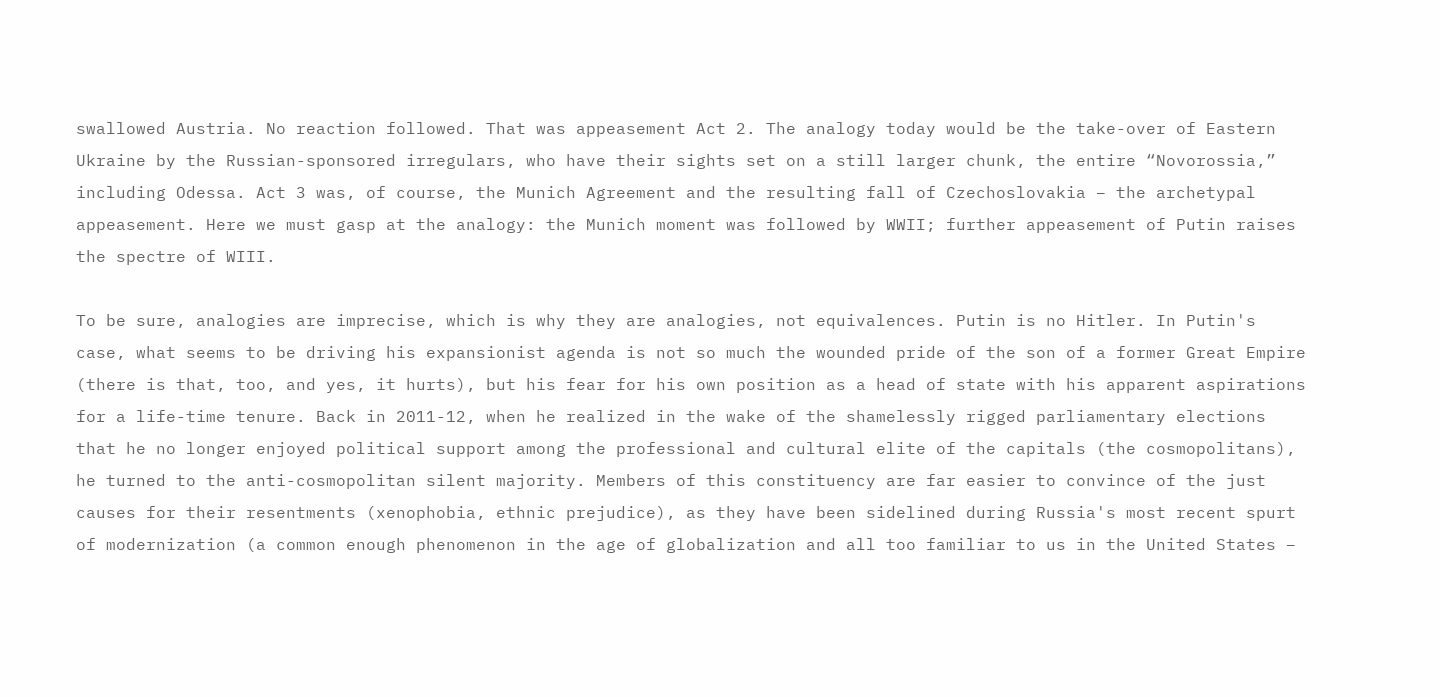swallowed Austria. No reaction followed. That was appeasement Act 2. The analogy today would be the take-over of Eastern Ukraine by the Russian-sponsored irregulars, who have their sights set on a still larger chunk, the entire “Novorossia,” including Odessa. Act 3 was, of course, the Munich Agreement and the resulting fall of Czechoslovakia – the archetypal appeasement. Here we must gasp at the analogy: the Munich moment was followed by WWII; further appeasement of Putin raises the spectre of WIII.

To be sure, analogies are imprecise, which is why they are analogies, not equivalences. Putin is no Hitler. In Putin's case, what seems to be driving his expansionist agenda is not so much the wounded pride of the son of a former Great Empire (there is that, too, and yes, it hurts), but his fear for his own position as a head of state with his apparent aspirations for a life-time tenure. Back in 2011-12, when he realized in the wake of the shamelessly rigged parliamentary elections that he no longer enjoyed political support among the professional and cultural elite of the capitals (the cosmopolitans), he turned to the anti-cosmopolitan silent majority. Members of this constituency are far easier to convince of the just causes for their resentments (xenophobia, ethnic prejudice), as they have been sidelined during Russia's most recent spurt of modernization (a common enough phenomenon in the age of globalization and all too familiar to us in the United States –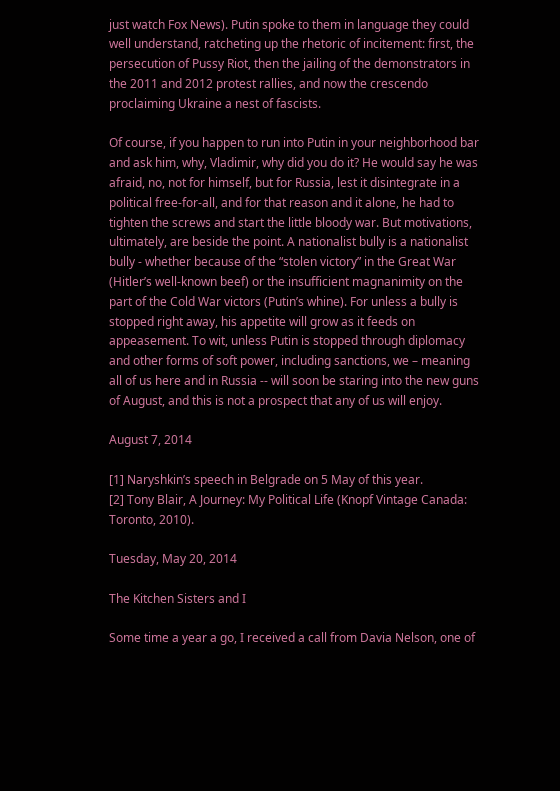just watch Fox News). Putin spoke to them in language they could well understand, ratcheting up the rhetoric of incitement: first, the persecution of Pussy Riot, then the jailing of the demonstrators in the 2011 and 2012 protest rallies, and now the crescendo proclaiming Ukraine a nest of fascists.

Of course, if you happen to run into Putin in your neighborhood bar and ask him, why, Vladimir, why did you do it? He would say he was afraid, no, not for himself, but for Russia, lest it disintegrate in a political free-for-all, and for that reason and it alone, he had to tighten the screws and start the little bloody war. But motivations, ultimately, are beside the point. A nationalist bully is a nationalist bully - whether because of the “stolen victory” in the Great War (Hitler’s well-known beef) or the insufficient magnanimity on the part of the Cold War victors (Putin’s whine). For unless a bully is stopped right away, his appetite will grow as it feeds on appeasement. To wit, unless Putin is stopped through diplomacy and other forms of soft power, including sanctions, we – meaning all of us here and in Russia -- will soon be staring into the new guns of August, and this is not a prospect that any of us will enjoy.

August 7, 2014

[1] Naryshkin’s speech in Belgrade on 5 May of this year.
[2] Tony Blair, A Journey: My Political Life (Knopf Vintage Canada: Toronto, 2010).

Tuesday, May 20, 2014

The Kitchen Sisters and I

Some time a year a go, I received a call from Davia Nelson, one of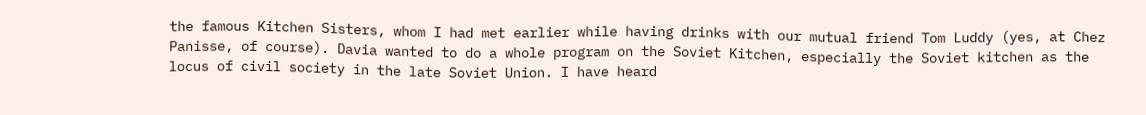the famous Kitchen Sisters, whom I had met earlier while having drinks with our mutual friend Tom Luddy (yes, at Chez Panisse, of course). Davia wanted to do a whole program on the Soviet Kitchen, especially the Soviet kitchen as the locus of civil society in the late Soviet Union. I have heard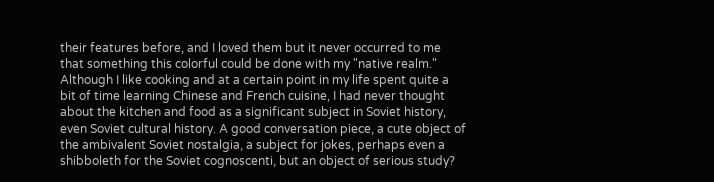their features before, and I loved them but it never occurred to me that something this colorful could be done with my "native realm."
Although I like cooking and at a certain point in my life spent quite a bit of time learning Chinese and French cuisine, I had never thought about the kitchen and food as a significant subject in Soviet history, even Soviet cultural history. A good conversation piece, a cute object of the ambivalent Soviet nostalgia, a subject for jokes, perhaps even a shibboleth for the Soviet cognoscenti, but an object of serious study?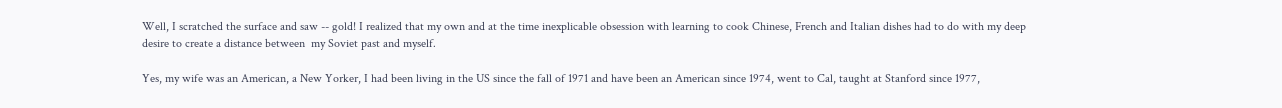Well, I scratched the surface and saw -- gold! I realized that my own and at the time inexplicable obsession with learning to cook Chinese, French and Italian dishes had to do with my deep desire to create a distance between  my Soviet past and myself.

Yes, my wife was an American, a New Yorker, I had been living in the US since the fall of 1971 and have been an American since 1974, went to Cal, taught at Stanford since 1977,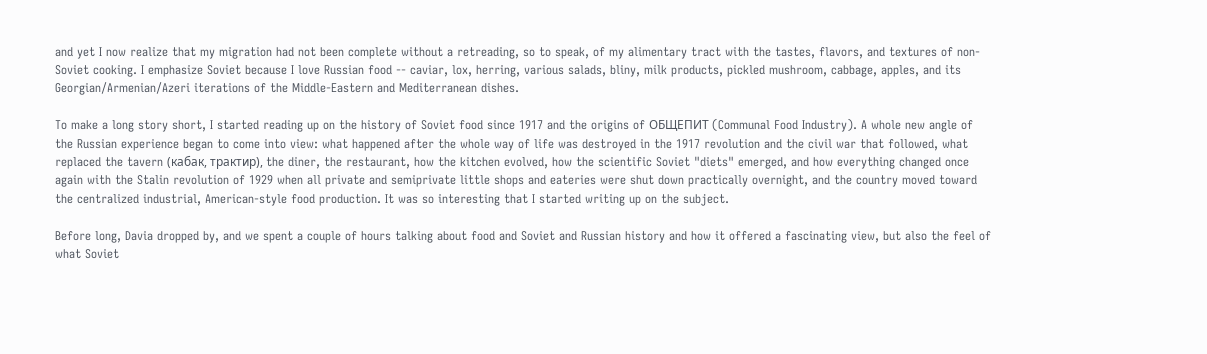and yet I now realize that my migration had not been complete without a retreading, so to speak, of my alimentary tract with the tastes, flavors, and textures of non-Soviet cooking. I emphasize Soviet because I love Russian food -- caviar, lox, herring, various salads, bliny, milk products, pickled mushroom, cabbage, apples, and its Georgian/Armenian/Azeri iterations of the Middle-Eastern and Mediterranean dishes.

To make a long story short, I started reading up on the history of Soviet food since 1917 and the origins of ОБЩЕПИТ (Communal Food Industry). A whole new angle of the Russian experience began to come into view: what happened after the whole way of life was destroyed in the 1917 revolution and the civil war that followed, what replaced the tavern (кабак, трактир), the diner, the restaurant, how the kitchen evolved, how the scientific Soviet "diets" emerged, and how everything changed once again with the Stalin revolution of 1929 when all private and semiprivate little shops and eateries were shut down practically overnight, and the country moved toward the centralized industrial, American-style food production. It was so interesting that I started writing up on the subject.

Before long, Davia dropped by, and we spent a couple of hours talking about food and Soviet and Russian history and how it offered a fascinating view, but also the feel of what Soviet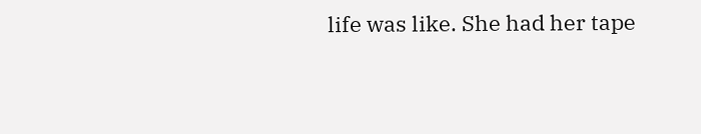life was like. She had her tape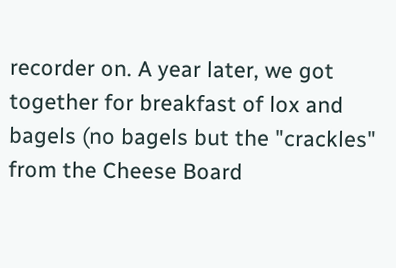recorder on. A year later, we got together for breakfast of lox and bagels (no bagels but the "crackles" from the Cheese Board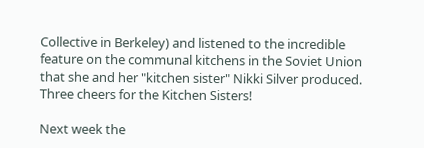Collective in Berkeley) and listened to the incredible feature on the communal kitchens in the Soviet Union that she and her "kitchen sister" Nikki Silver produced. Three cheers for the Kitchen Sisters!

Next week the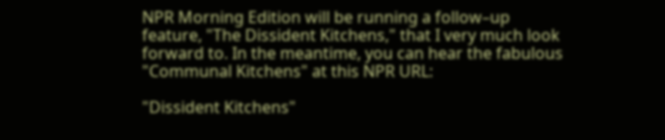NPR Morning Edition will be running a follow–up feature, "The Dissident Kitchens," that I very much look forward to. In the meantime, you can hear the fabulous "Communal Kitchens" at this NPR URL:

"Dissident Kitchens"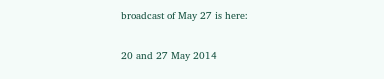broadcast of May 27 is here:

20 and 27 May 2014